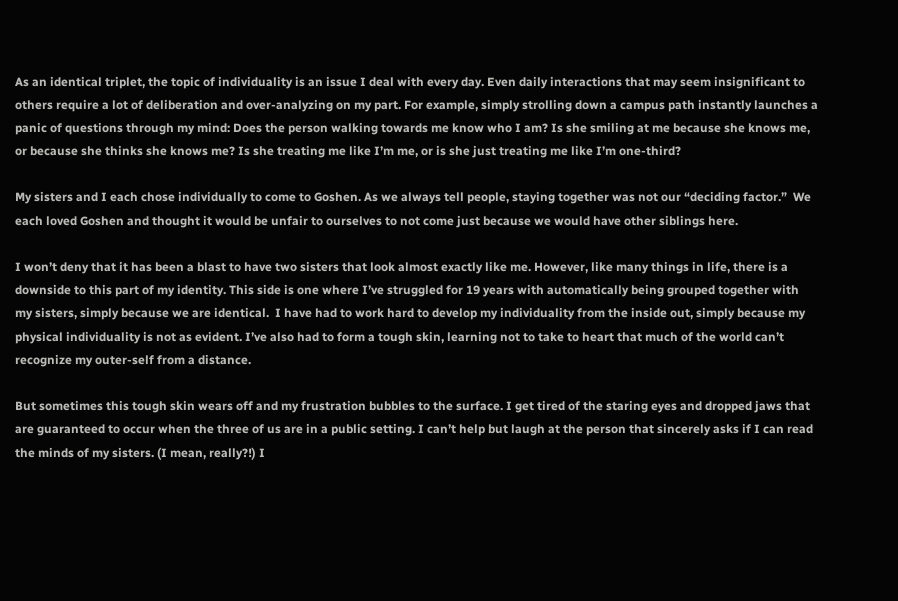As an identical triplet, the topic of individuality is an issue I deal with every day. Even daily interactions that may seem insignificant to others require a lot of deliberation and over-analyzing on my part. For example, simply strolling down a campus path instantly launches a panic of questions through my mind: Does the person walking towards me know who I am? Is she smiling at me because she knows me, or because she thinks she knows me? Is she treating me like I’m me, or is she just treating me like I’m one-third?

My sisters and I each chose individually to come to Goshen. As we always tell people, staying together was not our “deciding factor.”  We each loved Goshen and thought it would be unfair to ourselves to not come just because we would have other siblings here.

I won’t deny that it has been a blast to have two sisters that look almost exactly like me. However, like many things in life, there is a downside to this part of my identity. This side is one where I’ve struggled for 19 years with automatically being grouped together with my sisters, simply because we are identical.  I have had to work hard to develop my individuality from the inside out, simply because my physical individuality is not as evident. I’ve also had to form a tough skin, learning not to take to heart that much of the world can’t recognize my outer-self from a distance.

But sometimes this tough skin wears off and my frustration bubbles to the surface. I get tired of the staring eyes and dropped jaws that are guaranteed to occur when the three of us are in a public setting. I can’t help but laugh at the person that sincerely asks if I can read the minds of my sisters. (I mean, really?!) I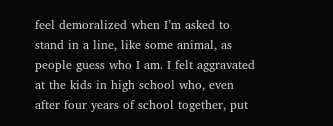feel demoralized when I’m asked to stand in a line, like some animal, as people guess who I am. I felt aggravated at the kids in high school who, even after four years of school together, put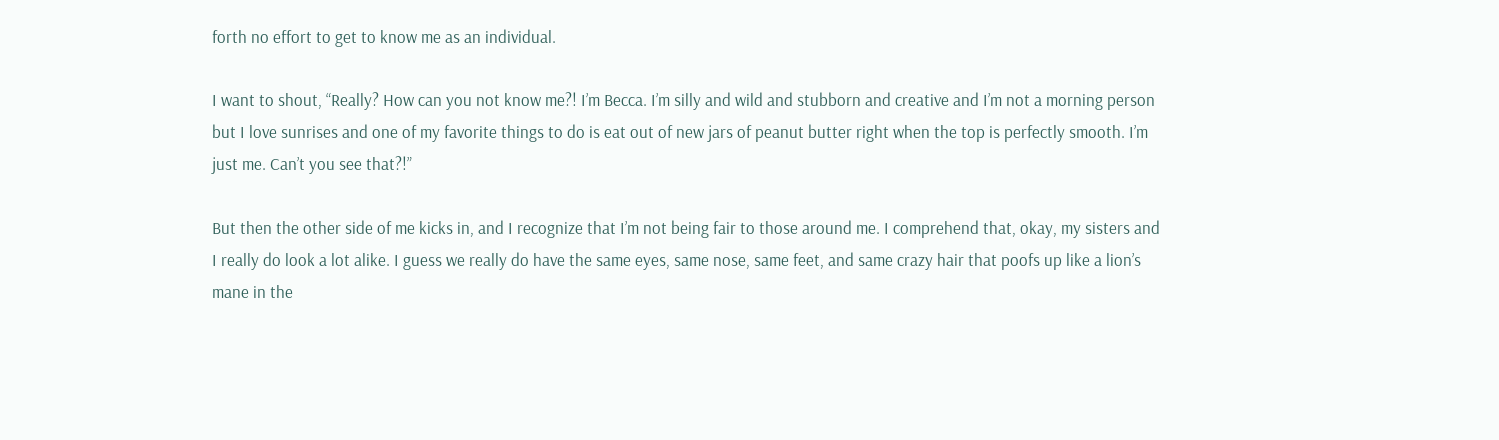forth no effort to get to know me as an individual.

I want to shout, “Really? How can you not know me?! I’m Becca. I’m silly and wild and stubborn and creative and I’m not a morning person but I love sunrises and one of my favorite things to do is eat out of new jars of peanut butter right when the top is perfectly smooth. I’m just me. Can’t you see that?!”

But then the other side of me kicks in, and I recognize that I’m not being fair to those around me. I comprehend that, okay, my sisters and I really do look a lot alike. I guess we really do have the same eyes, same nose, same feet, and same crazy hair that poofs up like a lion’s mane in the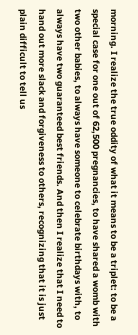morning. I realize the true oddity of what it means to be a triplet: to be a special case for one out of 62,500 pregnancies, to have shared a womb with two other babies, to always have someone to celebrate birthdays with, to always have two guaranteed best friends. And then I realize that I need to hand out more slack and forgiveness to others, recognizing that it is just plain difficult to tell us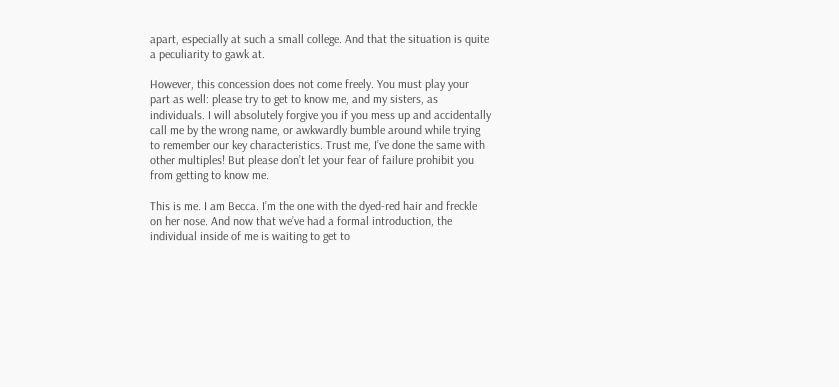apart, especially at such a small college. And that the situation is quite a peculiarity to gawk at.

However, this concession does not come freely. You must play your part as well: please try to get to know me, and my sisters, as individuals. I will absolutely forgive you if you mess up and accidentally call me by the wrong name, or awkwardly bumble around while trying to remember our key characteristics. Trust me, I’ve done the same with other multiples! But please don’t let your fear of failure prohibit you from getting to know me.

This is me. I am Becca. I’m the one with the dyed-red hair and freckle on her nose. And now that we’ve had a formal introduction, the individual inside of me is waiting to get to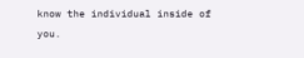know the individual inside of you.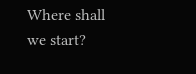Where shall we start?